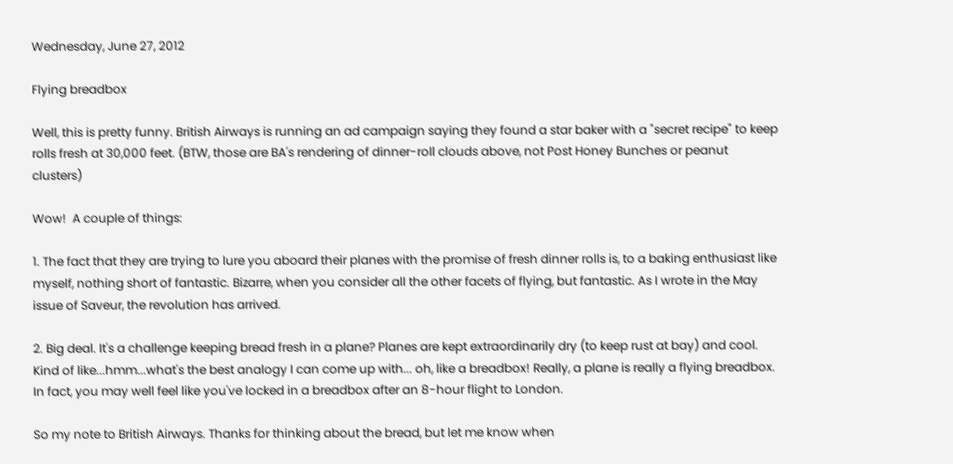Wednesday, June 27, 2012

Flying breadbox

Well, this is pretty funny. British Airways is running an ad campaign saying they found a star baker with a "secret recipe" to keep rolls fresh at 30,000 feet. (BTW, those are BA's rendering of dinner-roll clouds above, not Post Honey Bunches or peanut clusters)

Wow!  A couple of things:

1. The fact that they are trying to lure you aboard their planes with the promise of fresh dinner rolls is, to a baking enthusiast like myself, nothing short of fantastic. Bizarre, when you consider all the other facets of flying, but fantastic. As I wrote in the May issue of Saveur, the revolution has arrived.

2. Big deal. It's a challenge keeping bread fresh in a plane? Planes are kept extraordinarily dry (to keep rust at bay) and cool. Kind of like...hmm...what's the best analogy I can come up with... oh, like a breadbox! Really, a plane is really a flying breadbox. In fact, you may well feel like you've locked in a breadbox after an 8-hour flight to London.

So my note to British Airways. Thanks for thinking about the bread, but let me know when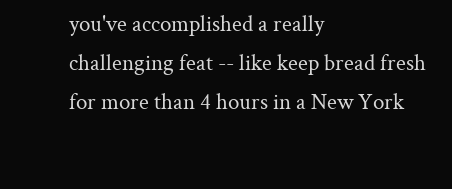you've accomplished a really challenging feat -- like keep bread fresh for more than 4 hours in a New York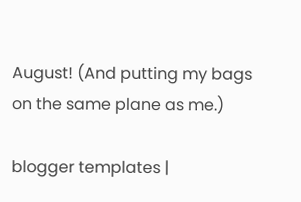August! (And putting my bags on the same plane as me.)

blogger templates |